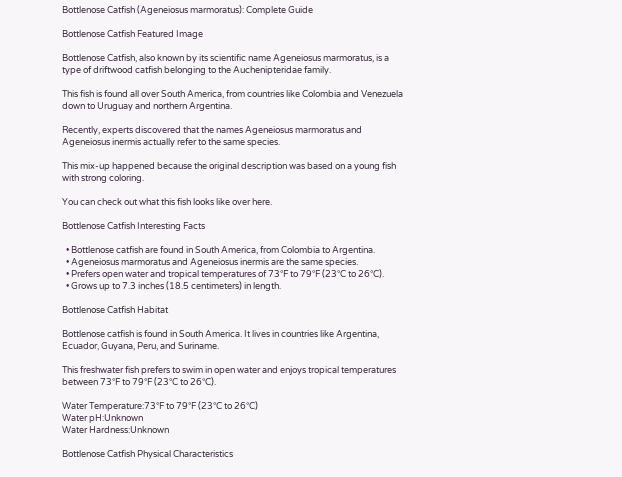Bottlenose Catfish (Ageneiosus marmoratus): Complete Guide

Bottlenose Catfish Featured Image

Bottlenose Catfish, also known by its scientific name Ageneiosus marmoratus, is a type of driftwood catfish belonging to the Auchenipteridae family.

This fish is found all over South America, from countries like Colombia and Venezuela down to Uruguay and northern Argentina.

Recently, experts discovered that the names Ageneiosus marmoratus and Ageneiosus inermis actually refer to the same species.

This mix-up happened because the original description was based on a young fish with strong coloring.

You can check out what this fish looks like over here.

Bottlenose Catfish Interesting Facts

  • Bottlenose catfish are found in South America, from Colombia to Argentina.
  • Ageneiosus marmoratus and Ageneiosus inermis are the same species.
  • Prefers open water and tropical temperatures of 73°F to 79°F (23°C to 26°C).
  • Grows up to 7.3 inches (18.5 centimeters) in length.

Bottlenose Catfish Habitat

Bottlenose catfish is found in South America. It lives in countries like Argentina, Ecuador, Guyana, Peru, and Suriname.

This freshwater fish prefers to swim in open water and enjoys tropical temperatures between 73°F to 79°F (23°C to 26°C).

Water Temperature:73°F to 79°F (23°C to 26°C)
Water pH:Unknown
Water Hardness:Unknown

Bottlenose Catfish Physical Characteristics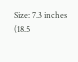Size: 7.3 inches (18.5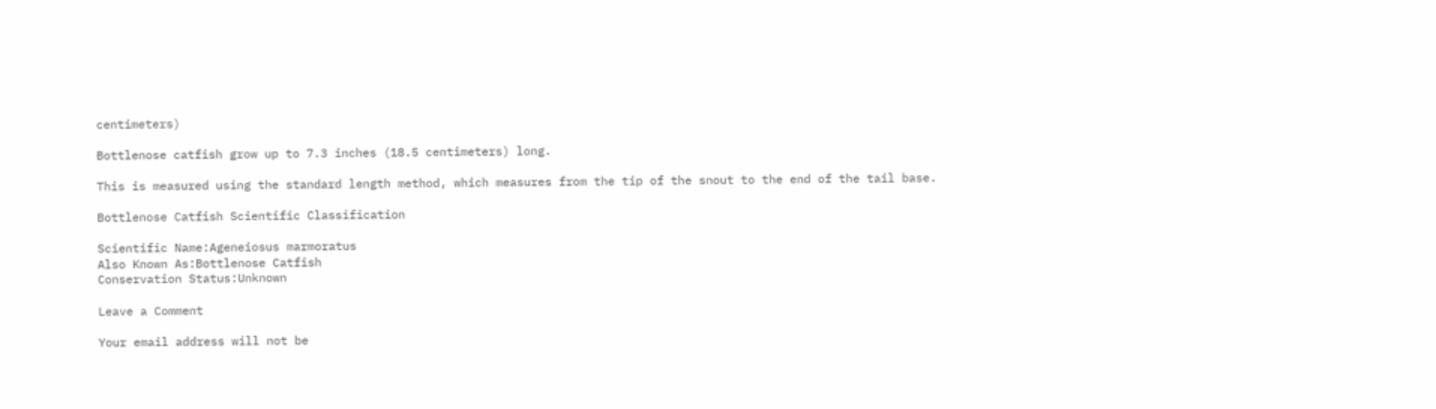centimeters)

Bottlenose catfish grow up to 7.3 inches (18.5 centimeters) long.

This is measured using the standard length method, which measures from the tip of the snout to the end of the tail base.

Bottlenose Catfish Scientific Classification

Scientific Name:Ageneiosus marmoratus
Also Known As:Bottlenose Catfish
Conservation Status:Unknown

Leave a Comment

Your email address will not be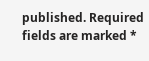published. Required fields are marked *